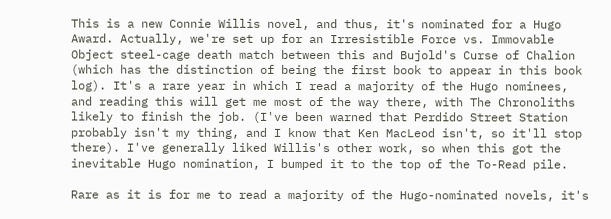This is a new Connie Willis novel, and thus, it's nominated for a Hugo Award. Actually, we're set up for an Irresistible Force vs. Immovable Object steel-cage death match between this and Bujold's Curse of Chalion (which has the distinction of being the first book to appear in this book log). It's a rare year in which I read a majority of the Hugo nominees, and reading this will get me most of the way there, with The Chronoliths likely to finish the job. (I've been warned that Perdido Street Station probably isn't my thing, and I know that Ken MacLeod isn't, so it'll stop there). I've generally liked Willis's other work, so when this got the inevitable Hugo nomination, I bumped it to the top of the To-Read pile.

Rare as it is for me to read a majority of the Hugo-nominated novels, it's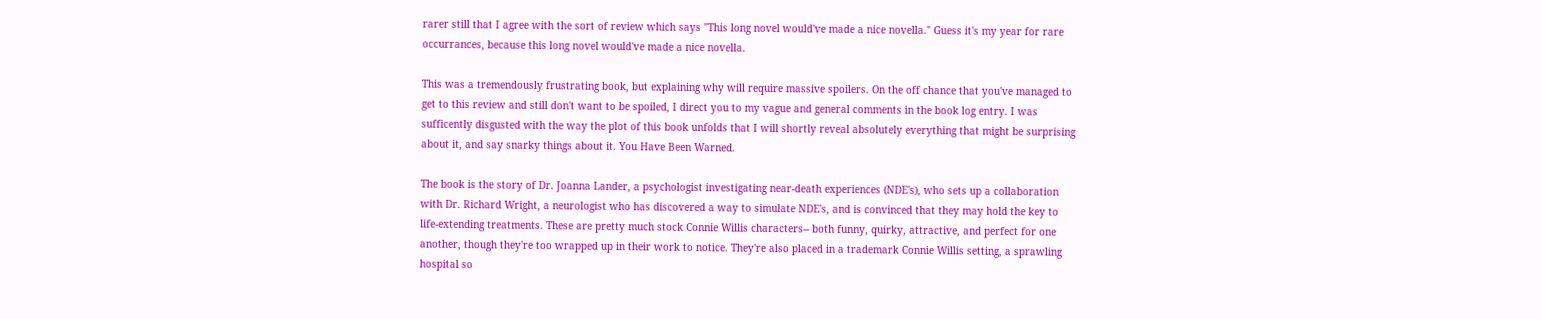rarer still that I agree with the sort of review which says "This long novel would've made a nice novella." Guess it's my year for rare occurrances, because this long novel would've made a nice novella.

This was a tremendously frustrating book, but explaining why will require massive spoilers. On the off chance that you've managed to get to this review and still don't want to be spoiled, I direct you to my vague and general comments in the book log entry. I was sufficently disgusted with the way the plot of this book unfolds that I will shortly reveal absolutely everything that might be surprising about it, and say snarky things about it. You Have Been Warned.

The book is the story of Dr. Joanna Lander, a psychologist investigating near-death experiences (NDE's), who sets up a collaboration with Dr. Richard Wright, a neurologist who has discovered a way to simulate NDE's, and is convinced that they may hold the key to life-extending treatments. These are pretty much stock Connie Willis characters-- both funny, quirky, attractive, and perfect for one another, though they're too wrapped up in their work to notice. They're also placed in a trademark Connie Willis setting, a sprawling hospital so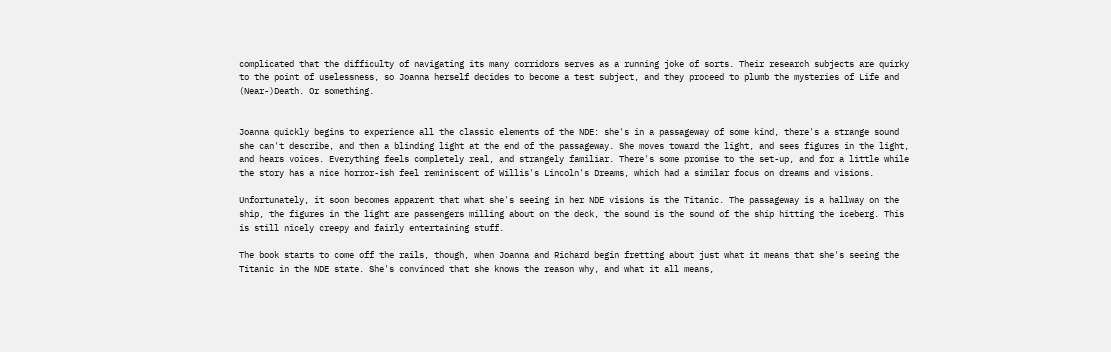complicated that the difficulty of navigating its many corridors serves as a running joke of sorts. Their research subjects are quirky to the point of uselessness, so Joanna herself decides to become a test subject, and they proceed to plumb the mysteries of Life and (Near-)Death. Or something.


Joanna quickly begins to experience all the classic elements of the NDE: she's in a passageway of some kind, there's a strange sound she can't describe, and then a blinding light at the end of the passageway. She moves toward the light, and sees figures in the light, and hears voices. Everything feels completely real, and strangely familiar. There's some promise to the set-up, and for a little while the story has a nice horror-ish feel reminiscent of Willis's Lincoln's Dreams, which had a similar focus on dreams and visions.

Unfortunately, it soon becomes apparent that what she's seeing in her NDE visions is the Titanic. The passageway is a hallway on the ship, the figures in the light are passengers milling about on the deck, the sound is the sound of the ship hitting the iceberg. This is still nicely creepy and fairly entertaining stuff.

The book starts to come off the rails, though, when Joanna and Richard begin fretting about just what it means that she's seeing the Titanic in the NDE state. She's convinced that she knows the reason why, and what it all means,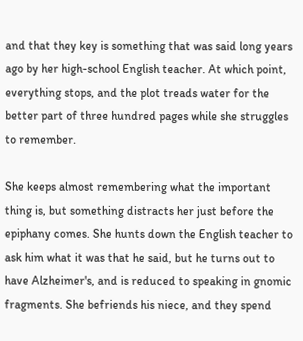and that they key is something that was said long years ago by her high-school English teacher. At which point, everything stops, and the plot treads water for the better part of three hundred pages while she struggles to remember.

She keeps almost remembering what the important thing is, but something distracts her just before the epiphany comes. She hunts down the English teacher to ask him what it was that he said, but he turns out to have Alzheimer's, and is reduced to speaking in gnomic fragments. She befriends his niece, and they spend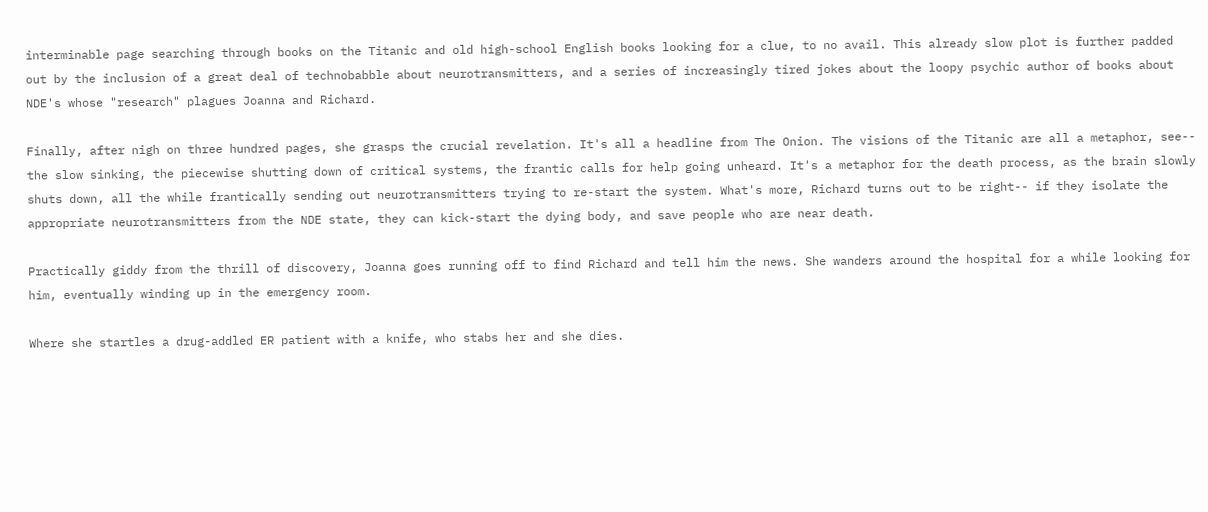interminable page searching through books on the Titanic and old high-school English books looking for a clue, to no avail. This already slow plot is further padded out by the inclusion of a great deal of technobabble about neurotransmitters, and a series of increasingly tired jokes about the loopy psychic author of books about NDE's whose "research" plagues Joanna and Richard.

Finally, after nigh on three hundred pages, she grasps the crucial revelation. It's all a headline from The Onion. The visions of the Titanic are all a metaphor, see-- the slow sinking, the piecewise shutting down of critical systems, the frantic calls for help going unheard. It's a metaphor for the death process, as the brain slowly shuts down, all the while frantically sending out neurotransmitters trying to re-start the system. What's more, Richard turns out to be right-- if they isolate the appropriate neurotransmitters from the NDE state, they can kick-start the dying body, and save people who are near death.

Practically giddy from the thrill of discovery, Joanna goes running off to find Richard and tell him the news. She wanders around the hospital for a while looking for him, eventually winding up in the emergency room.

Where she startles a drug-addled ER patient with a knife, who stabs her and she dies.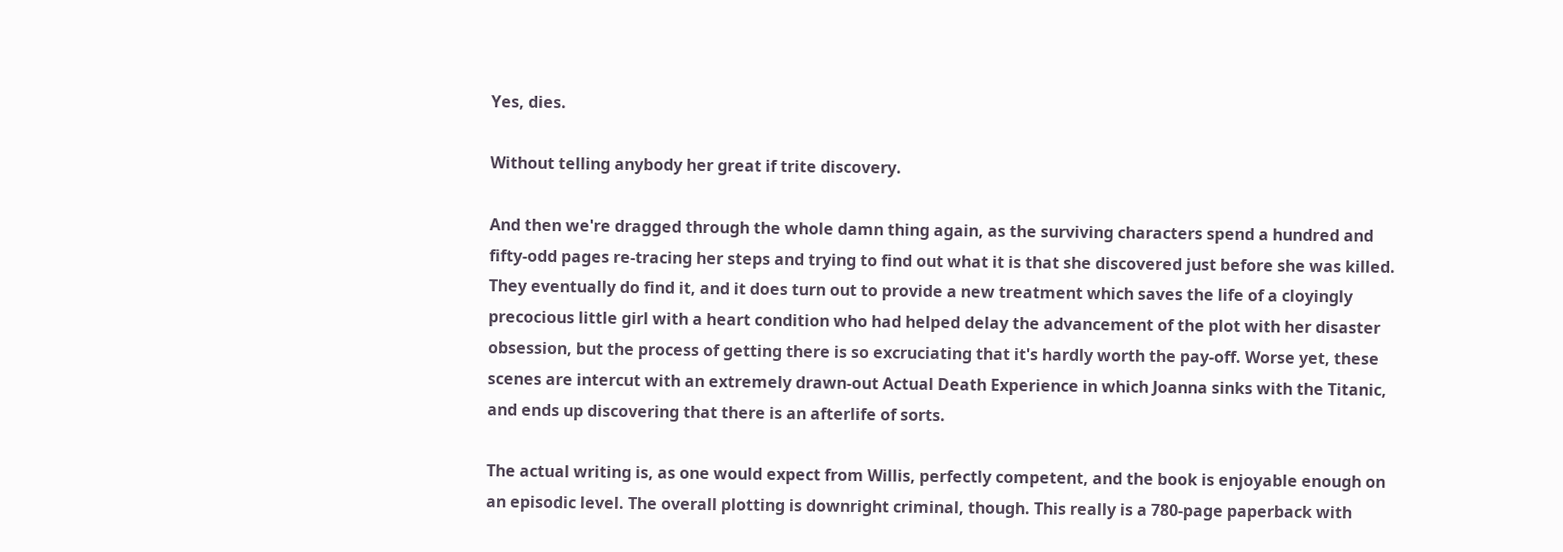Yes, dies.

Without telling anybody her great if trite discovery.

And then we're dragged through the whole damn thing again, as the surviving characters spend a hundred and fifty-odd pages re-tracing her steps and trying to find out what it is that she discovered just before she was killed. They eventually do find it, and it does turn out to provide a new treatment which saves the life of a cloyingly precocious little girl with a heart condition who had helped delay the advancement of the plot with her disaster obsession, but the process of getting there is so excruciating that it's hardly worth the pay-off. Worse yet, these scenes are intercut with an extremely drawn-out Actual Death Experience in which Joanna sinks with the Titanic, and ends up discovering that there is an afterlife of sorts.

The actual writing is, as one would expect from Willis, perfectly competent, and the book is enjoyable enough on an episodic level. The overall plotting is downright criminal, though. This really is a 780-page paperback with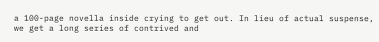a 100-page novella inside crying to get out. In lieu of actual suspense, we get a long series of contrived and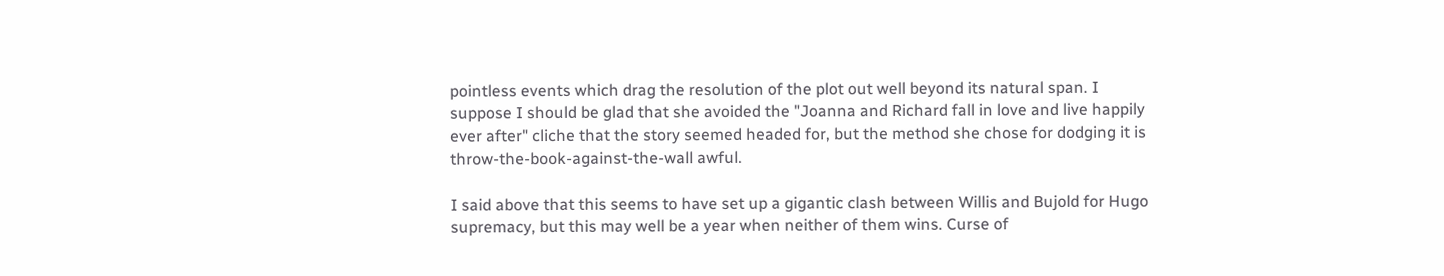pointless events which drag the resolution of the plot out well beyond its natural span. I suppose I should be glad that she avoided the "Joanna and Richard fall in love and live happily ever after" cliche that the story seemed headed for, but the method she chose for dodging it is throw-the-book-against-the-wall awful.

I said above that this seems to have set up a gigantic clash between Willis and Bujold for Hugo supremacy, but this may well be a year when neither of them wins. Curse of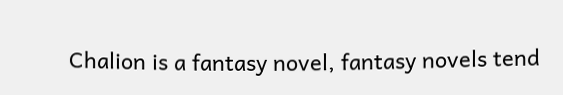Chalion is a fantasy novel, fantasy novels tend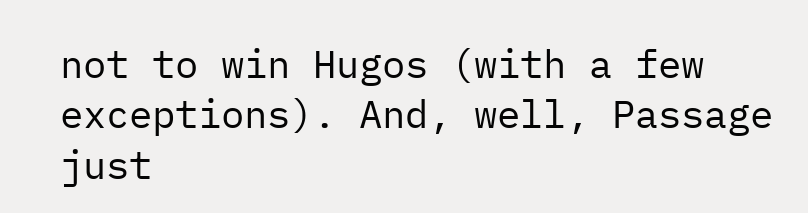not to win Hugos (with a few exceptions). And, well, Passage just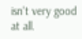isn't very good at all.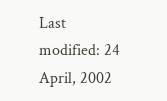Last modified: 24 April, 2002